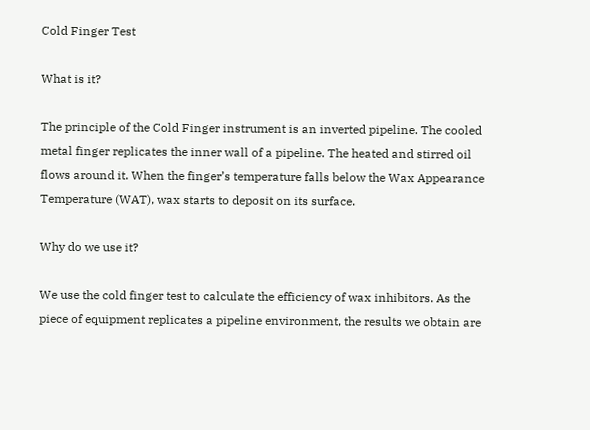Cold Finger Test

What is it?

The principle of the Cold Finger instrument is an inverted pipeline. The cooled metal finger replicates the inner wall of a pipeline. The heated and stirred oil flows around it. When the finger’s temperature falls below the Wax Appearance Temperature (WAT), wax starts to deposit on its surface.

Why do we use it?

We use the cold finger test to calculate the efficiency of wax inhibitors. As the piece of equipment replicates a pipeline environment, the results we obtain are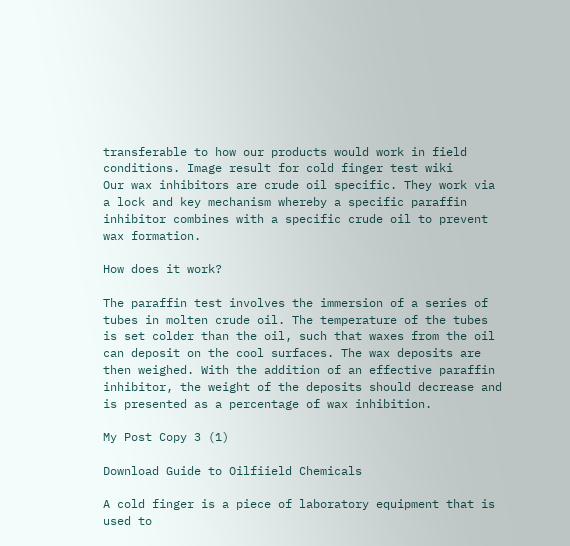transferable to how our products would work in field conditions. Image result for cold finger test wiki
Our wax inhibitors are crude oil specific. They work via a lock and key mechanism whereby a specific paraffin inhibitor combines with a specific crude oil to prevent wax formation.

How does it work?

The paraffin test involves the immersion of a series of tubes in molten crude oil. The temperature of the tubes is set colder than the oil, such that waxes from the oil can deposit on the cool surfaces. The wax deposits are then weighed. With the addition of an effective paraffin inhibitor, the weight of the deposits should decrease and is presented as a percentage of wax inhibition.

My Post Copy 3 (1)

Download Guide to Oilfiield Chemicals

A cold finger is a piece of laboratory equipment that is used to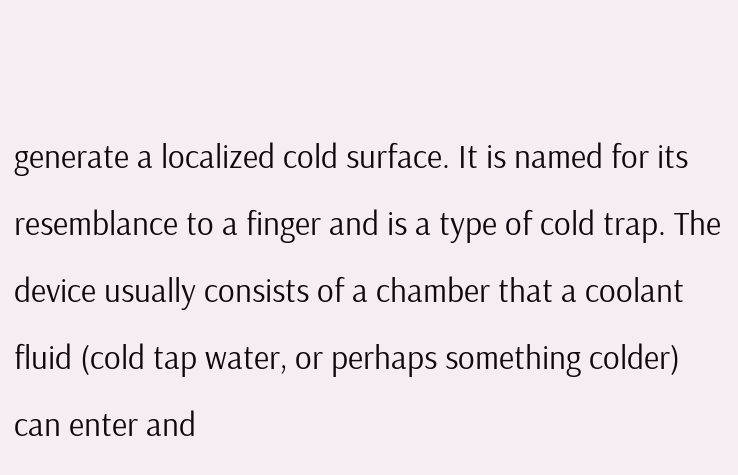generate a localized cold surface. It is named for its resemblance to a finger and is a type of cold trap. The device usually consists of a chamber that a coolant fluid (cold tap water, or perhaps something colder) can enter and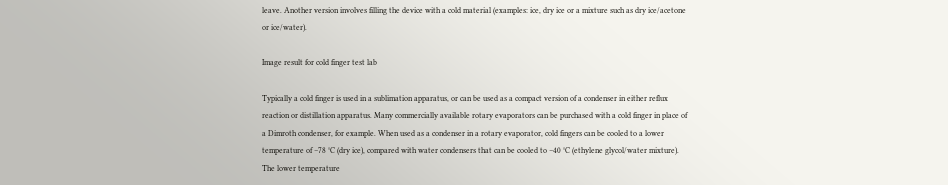leave. Another version involves filling the device with a cold material (examples: ice, dry ice or a mixture such as dry ice/acetone or ice/water).

Image result for cold finger test lab

Typically a cold finger is used in a sublimation apparatus, or can be used as a compact version of a condenser in either reflux reaction or distillation apparatus. Many commercially available rotary evaporators can be purchased with a cold finger in place of a Dimroth condenser, for example. When used as a condenser in a rotary evaporator, cold fingers can be cooled to a lower temperature of −78 °C (dry ice), compared with water condensers that can be cooled to −40 °C (ethylene glycol/water mixture). The lower temperature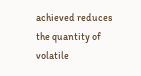achieved reduces the quantity of volatile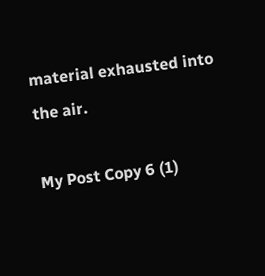material exhausted into the air.

My Post Copy 6 (1)